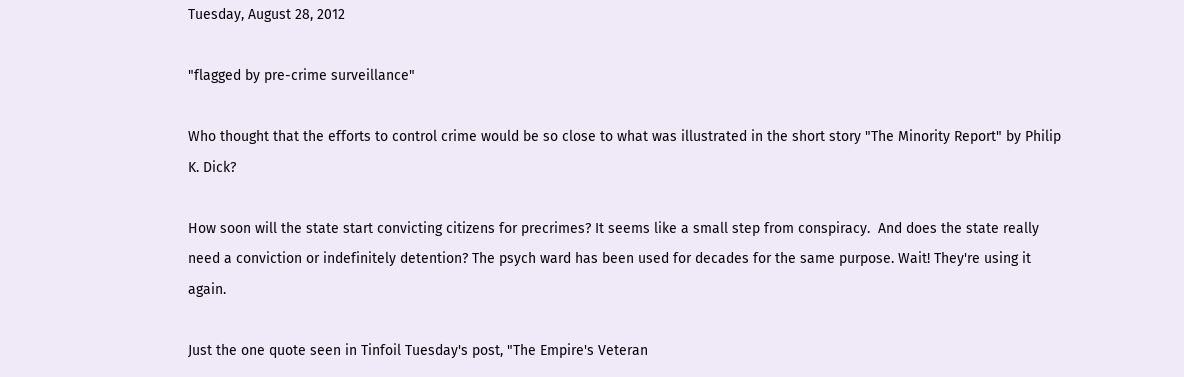Tuesday, August 28, 2012

"flagged by pre-crime surveillance"

Who thought that the efforts to control crime would be so close to what was illustrated in the short story "The Minority Report" by Philip K. Dick?

How soon will the state start convicting citizens for precrimes? It seems like a small step from conspiracy.  And does the state really need a conviction or indefinitely detention? The psych ward has been used for decades for the same purpose. Wait! They're using it again.

Just the one quote seen in Tinfoil Tuesday's post, "The Empire's Veteran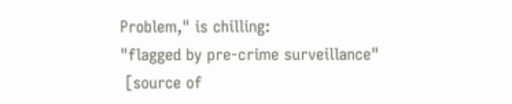Problem," is chilling:
"flagged by pre-crime surveillance"
 [source of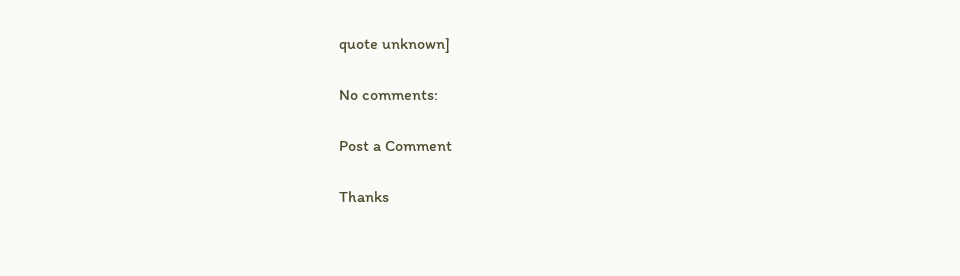quote unknown]

No comments:

Post a Comment

Thanks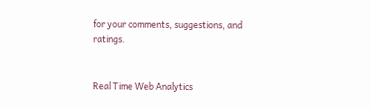for your comments, suggestions, and ratings.


Real Time Web Analytics